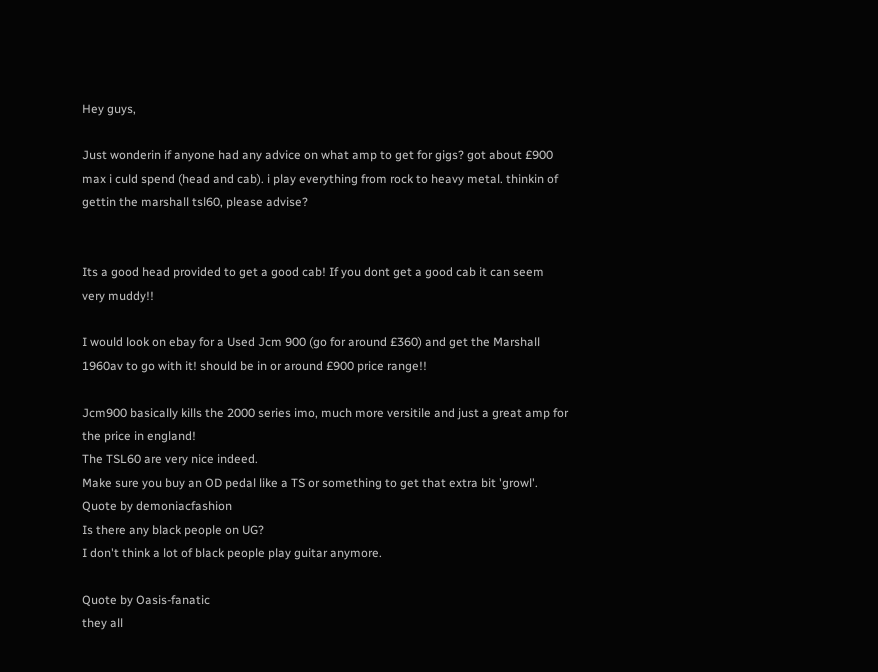Hey guys,

Just wonderin if anyone had any advice on what amp to get for gigs? got about £900 max i culd spend (head and cab). i play everything from rock to heavy metal. thinkin of gettin the marshall tsl60, please advise?


Its a good head provided to get a good cab! If you dont get a good cab it can seem very muddy!!

I would look on ebay for a Used Jcm 900 (go for around £360) and get the Marshall 1960av to go with it! should be in or around £900 price range!!

Jcm900 basically kills the 2000 series imo, much more versitile and just a great amp for the price in england!
The TSL60 are very nice indeed.
Make sure you buy an OD pedal like a TS or something to get that extra bit 'growl'.
Quote by demoniacfashion
Is there any black people on UG?
I don't think a lot of black people play guitar anymore.

Quote by Oasis-fanatic
they all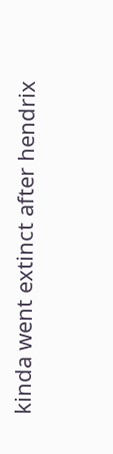kinda went extinct after hendrix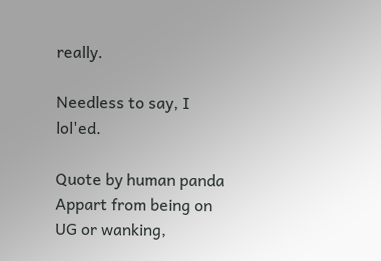really.

Needless to say, I lol'ed.

Quote by human panda
Appart from being on UG or wanking,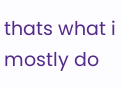thats what i mostly do